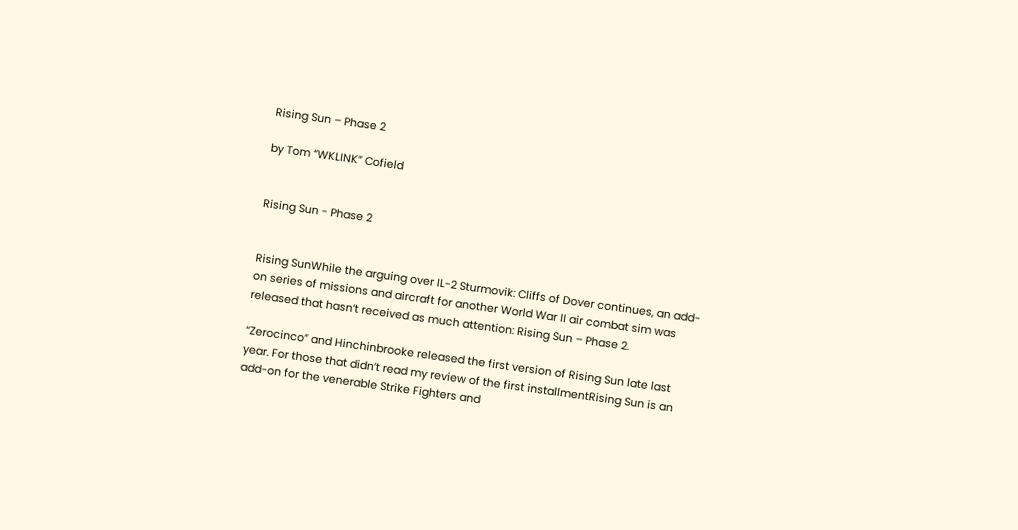Rising Sun – Phase 2

by Tom “WKLINK” Cofield


Rising Sun - Phase 2


Rising SunWhile the arguing over IL-2 Sturmovik: Cliffs of Dover continues, an add-on series of missions and aircraft for another World War II air combat sim was released that hasn’t received as much attention: Rising Sun – Phase 2.

“Zerocinco” and Hinchinbrooke released the first version of Rising Sun late last year. For those that didn’t read my review of the first installmentRising Sun is an add-on for the venerable Strike Fighters and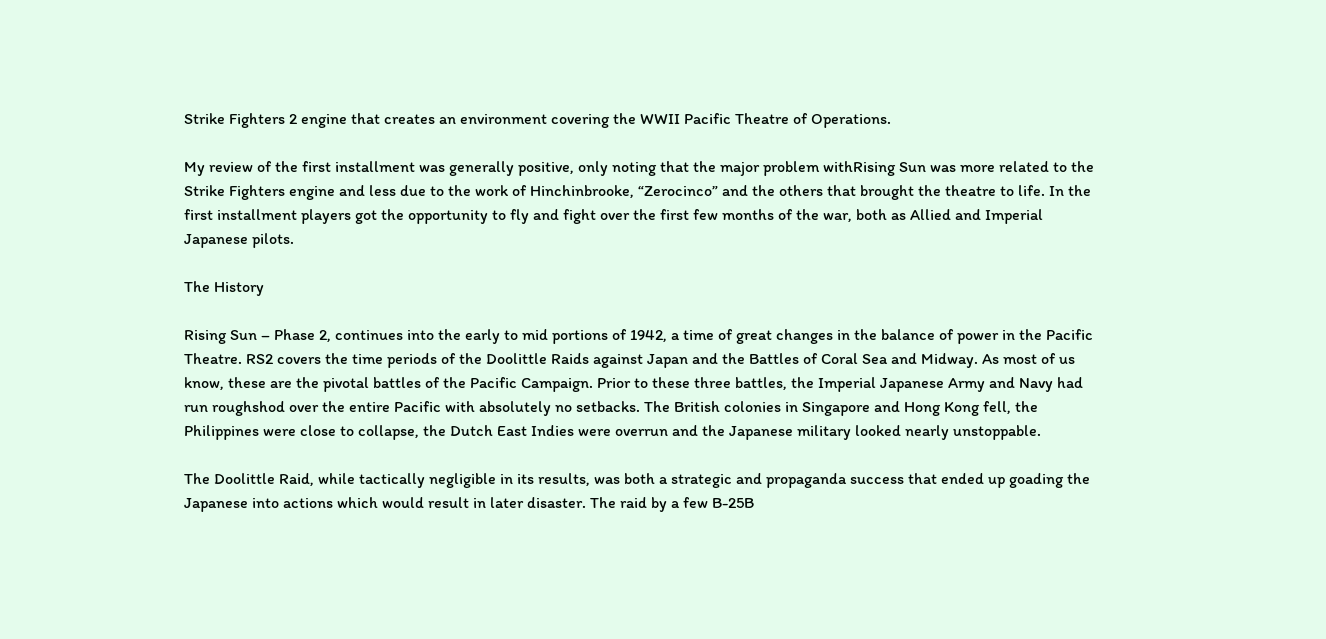Strike Fighters 2 engine that creates an environment covering the WWII Pacific Theatre of Operations.

My review of the first installment was generally positive, only noting that the major problem withRising Sun was more related to the Strike Fighters engine and less due to the work of Hinchinbrooke, “Zerocinco” and the others that brought the theatre to life. In the first installment players got the opportunity to fly and fight over the first few months of the war, both as Allied and Imperial Japanese pilots.

The History

Rising Sun – Phase 2, continues into the early to mid portions of 1942, a time of great changes in the balance of power in the Pacific Theatre. RS2 covers the time periods of the Doolittle Raids against Japan and the Battles of Coral Sea and Midway. As most of us know, these are the pivotal battles of the Pacific Campaign. Prior to these three battles, the Imperial Japanese Army and Navy had run roughshod over the entire Pacific with absolutely no setbacks. The British colonies in Singapore and Hong Kong fell, the Philippines were close to collapse, the Dutch East Indies were overrun and the Japanese military looked nearly unstoppable.

The Doolittle Raid, while tactically negligible in its results, was both a strategic and propaganda success that ended up goading the Japanese into actions which would result in later disaster. The raid by a few B-25B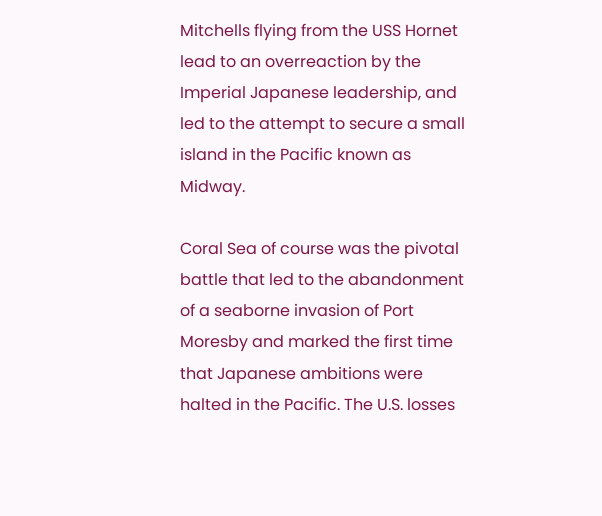Mitchells flying from the USS Hornet lead to an overreaction by the Imperial Japanese leadership, and led to the attempt to secure a small island in the Pacific known as Midway.

Coral Sea of course was the pivotal battle that led to the abandonment of a seaborne invasion of Port Moresby and marked the first time that Japanese ambitions were halted in the Pacific. The U.S. losses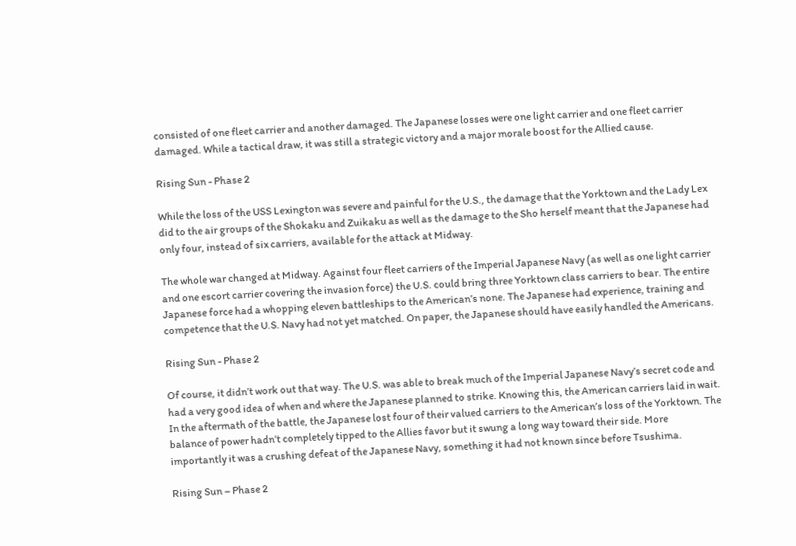consisted of one fleet carrier and another damaged. The Japanese losses were one light carrier and one fleet carrier damaged. While a tactical draw, it was still a strategic victory and a major morale boost for the Allied cause.

Rising Sun - Phase 2

While the loss of the USS Lexington was severe and painful for the U.S., the damage that the Yorktown and the Lady Lex did to the air groups of the Shokaku and Zuikaku as well as the damage to the Sho herself meant that the Japanese had only four, instead of six carriers, available for the attack at Midway.

The whole war changed at Midway. Against four fleet carriers of the Imperial Japanese Navy (as well as one light carrier and one escort carrier covering the invasion force) the U.S. could bring three Yorktown class carriers to bear. The entire Japanese force had a whopping eleven battleships to the American’s none. The Japanese had experience, training and competence that the U.S. Navy had not yet matched. On paper, the Japanese should have easily handled the Americans.

Rising Sun - Phase 2

Of course, it didn’t work out that way. The U.S. was able to break much of the Imperial Japanese Navy’s secret code and had a very good idea of when and where the Japanese planned to strike. Knowing this, the American carriers laid in wait. In the aftermath of the battle, the Japanese lost four of their valued carriers to the American’s loss of the Yorktown. The balance of power hadn’t completely tipped to the Allies favor but it swung a long way toward their side. More importantly it was a crushing defeat of the Japanese Navy, something it had not known since before Tsushima.

Rising Sun – Phase 2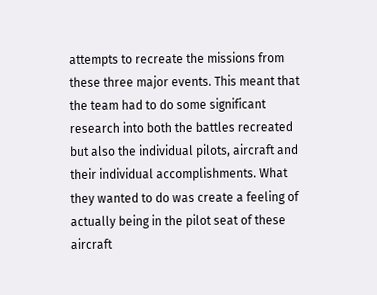attempts to recreate the missions from these three major events. This meant that the team had to do some significant research into both the battles recreated but also the individual pilots, aircraft and their individual accomplishments. What they wanted to do was create a feeling of actually being in the pilot seat of these aircraft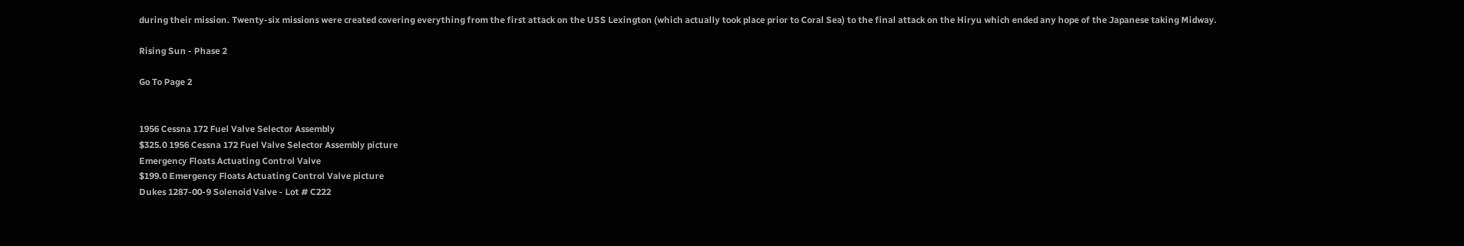during their mission. Twenty-six missions were created covering everything from the first attack on the USS Lexington (which actually took place prior to Coral Sea) to the final attack on the Hiryu which ended any hope of the Japanese taking Midway.

Rising Sun - Phase 2

Go To Page 2


1956 Cessna 172 Fuel Valve Selector Assembly
$325.0 1956 Cessna 172 Fuel Valve Selector Assembly picture
Emergency Floats Actuating Control Valve
$199.0 Emergency Floats Actuating Control Valve picture
Dukes 1287-00-9 Solenoid Valve - Lot # C222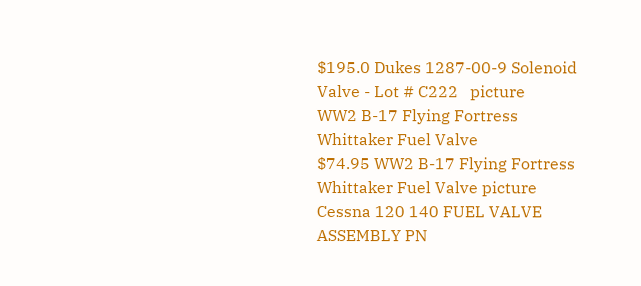$195.0 Dukes 1287-00-9 Solenoid Valve - Lot # C222   picture
WW2 B-17 Flying Fortress Whittaker Fuel Valve
$74.95 WW2 B-17 Flying Fortress Whittaker Fuel Valve picture
Cessna 120 140 FUEL VALVE ASSEMBLY PN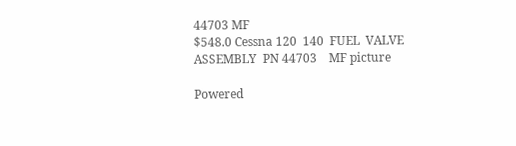44703 MF
$548.0 Cessna 120  140  FUEL  VALVE  ASSEMBLY  PN 44703    MF picture

Powered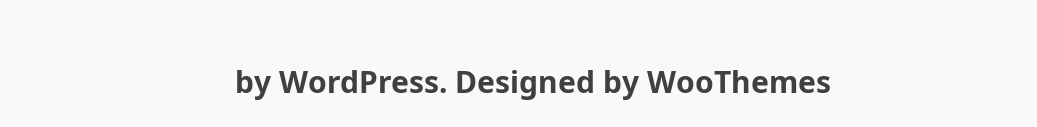by WordPress. Designed by WooThemes